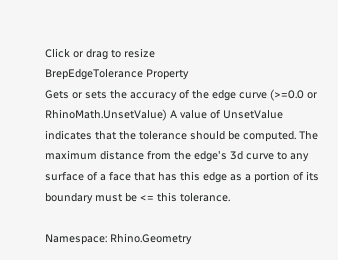Click or drag to resize
BrepEdgeTolerance Property
Gets or sets the accuracy of the edge curve (>=0.0 or RhinoMath.UnsetValue) A value of UnsetValue indicates that the tolerance should be computed. The maximum distance from the edge's 3d curve to any surface of a face that has this edge as a portion of its boundary must be <= this tolerance.

Namespace: Rhino.Geometry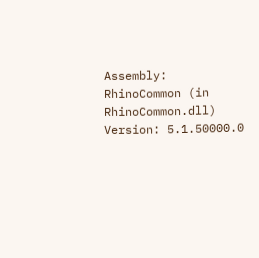Assembly: RhinoCommon (in RhinoCommon.dll) Version: 5.1.50000.0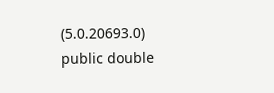(5.0.20693.0)
public double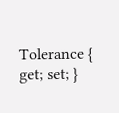Tolerance { get; set; }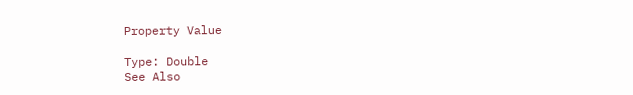Property Value

Type: Double
See Also